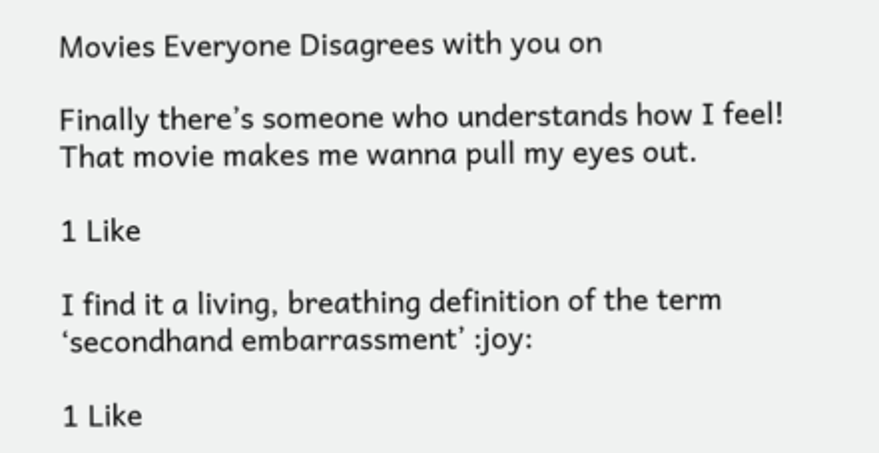Movies Everyone Disagrees with you on

Finally there’s someone who understands how I feel! That movie makes me wanna pull my eyes out.

1 Like

I find it a living, breathing definition of the term ‘secondhand embarrassment’ :joy:

1 Like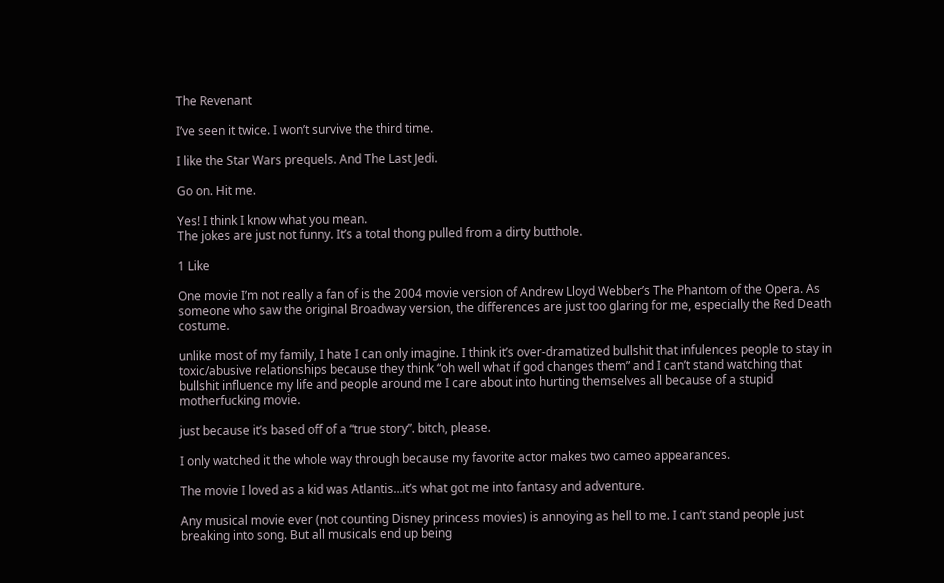The Revenant

I’ve seen it twice. I won’t survive the third time.

I like the Star Wars prequels. And The Last Jedi.

Go on. Hit me.

Yes! I think I know what you mean.
The jokes are just not funny. It’s a total thong pulled from a dirty butthole.

1 Like

One movie I’m not really a fan of is the 2004 movie version of Andrew Lloyd Webber’s The Phantom of the Opera. As someone who saw the original Broadway version, the differences are just too glaring for me, especially the Red Death costume.

unlike most of my family, I hate I can only imagine. I think it’s over-dramatized bullshit that infulences people to stay in toxic/abusive relationships because they think “oh well what if god changes them” and I can’t stand watching that bullshit influence my life and people around me I care about into hurting themselves all because of a stupid motherfucking movie.

just because it’s based off of a “true story”. bitch, please.

I only watched it the whole way through because my favorite actor makes two cameo appearances.

The movie I loved as a kid was Atlantis…it’s what got me into fantasy and adventure.

Any musical movie ever (not counting Disney princess movies) is annoying as hell to me. I can’t stand people just breaking into song. But all musicals end up being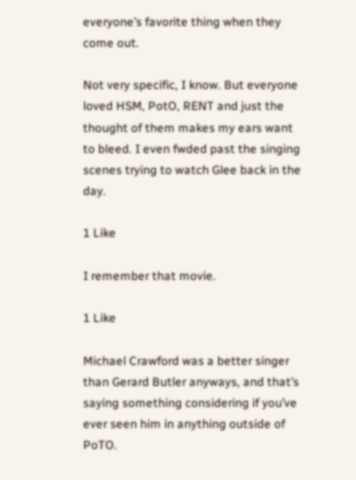everyone’s favorite thing when they come out.

Not very specific, I know. But everyone loved HSM, PotO, RENT and just the thought of them makes my ears want to bleed. I even fwded past the singing scenes trying to watch Glee back in the day.

1 Like

I remember that movie.

1 Like

Michael Crawford was a better singer than Gerard Butler anyways, and that’s saying something considering if you’ve ever seen him in anything outside of PoTO.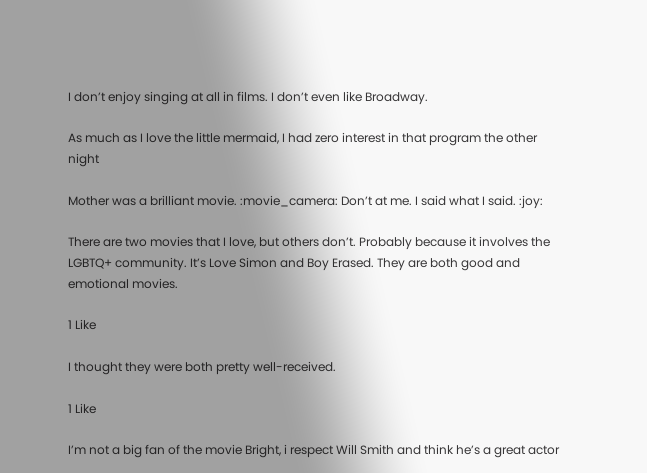I don’t enjoy singing at all in films. I don’t even like Broadway.

As much as I love the little mermaid, I had zero interest in that program the other night

Mother was a brilliant movie. :movie_camera: Don’t at me. I said what I said. :joy:

There are two movies that I love, but others don’t. Probably because it involves the LGBTQ+ community. It’s Love Simon and Boy Erased. They are both good and emotional movies.

1 Like

I thought they were both pretty well-received.

1 Like

I’m not a big fan of the movie Bright, i respect Will Smith and think he’s a great actor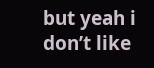but yeah i don’t like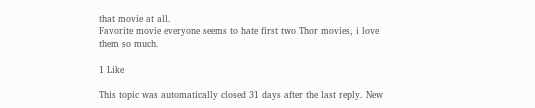that movie at all.
Favorite movie everyone seems to hate first two Thor movies, i love them so much.

1 Like

This topic was automatically closed 31 days after the last reply. New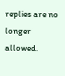replies are no longer allowed.